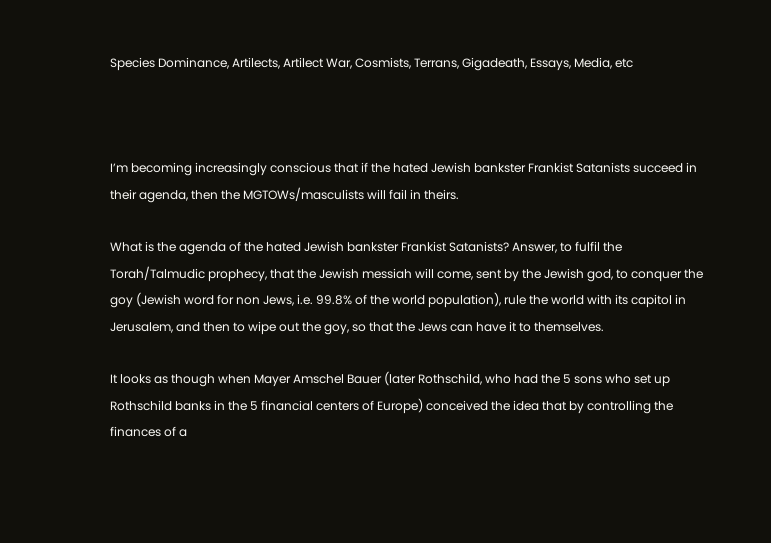Species Dominance, Artilects, Artilect War, Cosmists, Terrans, Gigadeath, Essays, Media, etc



I’m becoming increasingly conscious that if the hated Jewish bankster Frankist Satanists succeed in their agenda, then the MGTOWs/masculists will fail in theirs.

What is the agenda of the hated Jewish bankster Frankist Satanists? Answer, to fulfil the Torah/Talmudic prophecy, that the Jewish messiah will come, sent by the Jewish god, to conquer the goy (Jewish word for non Jews, i.e. 99.8% of the world population), rule the world with its capitol in Jerusalem, and then to wipe out the goy, so that the Jews can have it to themselves.

It looks as though when Mayer Amschel Bauer (later Rothschild, who had the 5 sons who set up Rothschild banks in the 5 financial centers of Europe) conceived the idea that by controlling the finances of a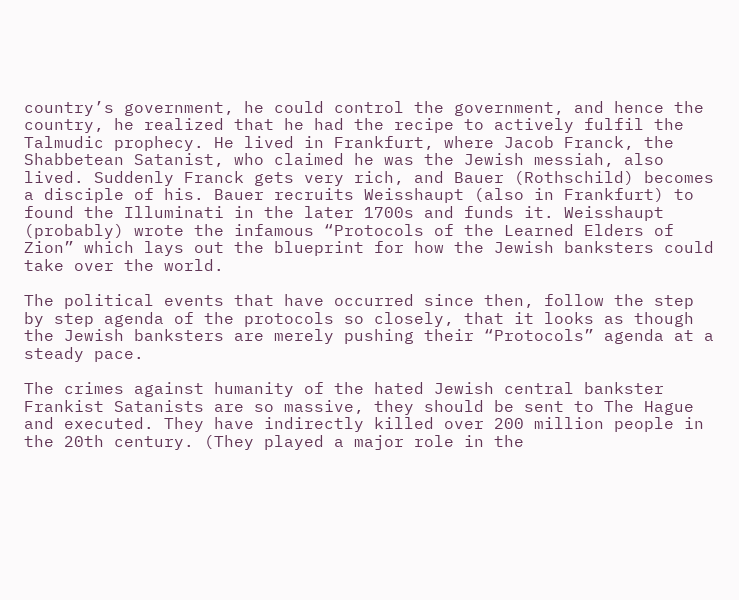country’s government, he could control the government, and hence the country, he realized that he had the recipe to actively fulfil the Talmudic prophecy. He lived in Frankfurt, where Jacob Franck, the Shabbetean Satanist, who claimed he was the Jewish messiah, also lived. Suddenly Franck gets very rich, and Bauer (Rothschild) becomes a disciple of his. Bauer recruits Weisshaupt (also in Frankfurt) to found the Illuminati in the later 1700s and funds it. Weisshaupt (probably) wrote the infamous “Protocols of the Learned Elders of Zion” which lays out the blueprint for how the Jewish banksters could take over the world.

The political events that have occurred since then, follow the step by step agenda of the protocols so closely, that it looks as though the Jewish banksters are merely pushing their “Protocols” agenda at a steady pace.

The crimes against humanity of the hated Jewish central bankster Frankist Satanists are so massive, they should be sent to The Hague and executed. They have indirectly killed over 200 million people in the 20th century. (They played a major role in the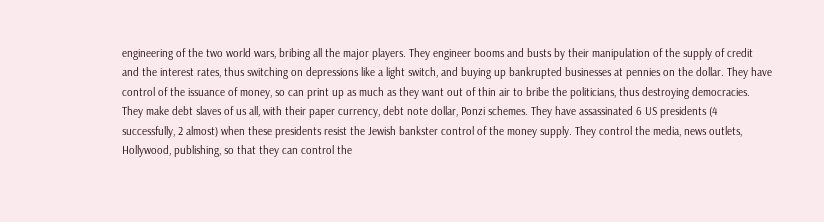engineering of the two world wars, bribing all the major players. They engineer booms and busts by their manipulation of the supply of credit and the interest rates, thus switching on depressions like a light switch, and buying up bankrupted businesses at pennies on the dollar. They have control of the issuance of money, so can print up as much as they want out of thin air to bribe the politicians, thus destroying democracies. They make debt slaves of us all, with their paper currency, debt note dollar, Ponzi schemes. They have assassinated 6 US presidents (4 successfully, 2 almost) when these presidents resist the Jewish bankster control of the money supply. They control the media, news outlets, Hollywood, publishing, so that they can control the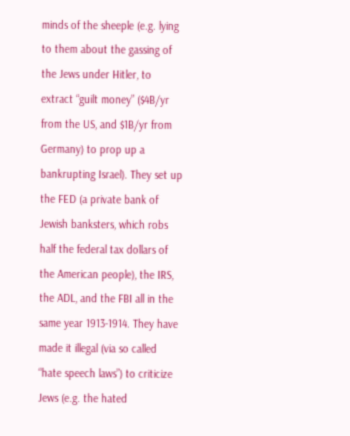minds of the sheeple (e.g. lying to them about the gassing of the Jews under Hitler, to extract “guilt money” ($4B/yr from the US, and $1B/yr from Germany) to prop up a bankrupting Israel). They set up the FED (a private bank of Jewish banksters, which robs half the federal tax dollars of the American people), the IRS, the ADL, and the FBI all in the same year 1913-1914. They have made it illegal (via so called “hate speech laws”) to criticize Jews (e.g. the hated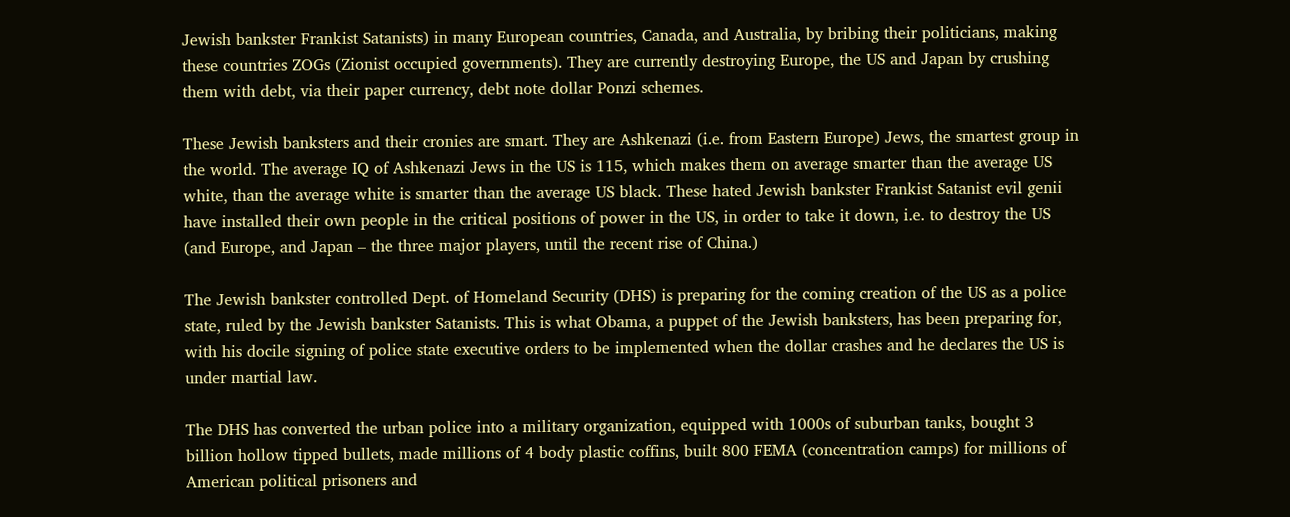Jewish bankster Frankist Satanists) in many European countries, Canada, and Australia, by bribing their politicians, making these countries ZOGs (Zionist occupied governments). They are currently destroying Europe, the US and Japan by crushing them with debt, via their paper currency, debt note dollar Ponzi schemes.

These Jewish banksters and their cronies are smart. They are Ashkenazi (i.e. from Eastern Europe) Jews, the smartest group in the world. The average IQ of Ashkenazi Jews in the US is 115, which makes them on average smarter than the average US white, than the average white is smarter than the average US black. These hated Jewish bankster Frankist Satanist evil genii have installed their own people in the critical positions of power in the US, in order to take it down, i.e. to destroy the US (and Europe, and Japan – the three major players, until the recent rise of China.)

The Jewish bankster controlled Dept. of Homeland Security (DHS) is preparing for the coming creation of the US as a police state, ruled by the Jewish bankster Satanists. This is what Obama, a puppet of the Jewish banksters, has been preparing for, with his docile signing of police state executive orders to be implemented when the dollar crashes and he declares the US is under martial law.

The DHS has converted the urban police into a military organization, equipped with 1000s of suburban tanks, bought 3 billion hollow tipped bullets, made millions of 4 body plastic coffins, built 800 FEMA (concentration camps) for millions of American political prisoners and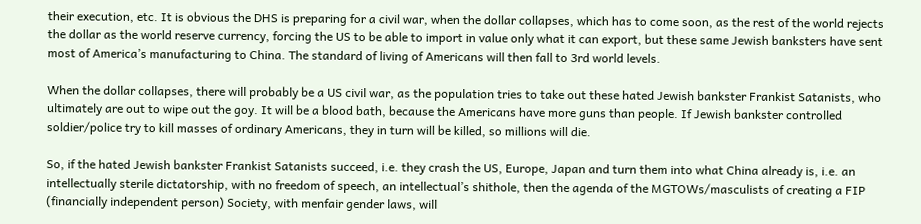their execution, etc. It is obvious the DHS is preparing for a civil war, when the dollar collapses, which has to come soon, as the rest of the world rejects the dollar as the world reserve currency, forcing the US to be able to import in value only what it can export, but these same Jewish banksters have sent most of America’s manufacturing to China. The standard of living of Americans will then fall to 3rd world levels.

When the dollar collapses, there will probably be a US civil war, as the population tries to take out these hated Jewish bankster Frankist Satanists, who ultimately are out to wipe out the goy. It will be a blood bath, because the Americans have more guns than people. If Jewish bankster controlled soldier/police try to kill masses of ordinary Americans, they in turn will be killed, so millions will die.

So, if the hated Jewish bankster Frankist Satanists succeed, i.e. they crash the US, Europe, Japan and turn them into what China already is, i.e. an intellectually sterile dictatorship, with no freedom of speech, an intellectual’s shithole, then the agenda of the MGTOWs/masculists of creating a FIP (financially independent person) Society, with menfair gender laws, will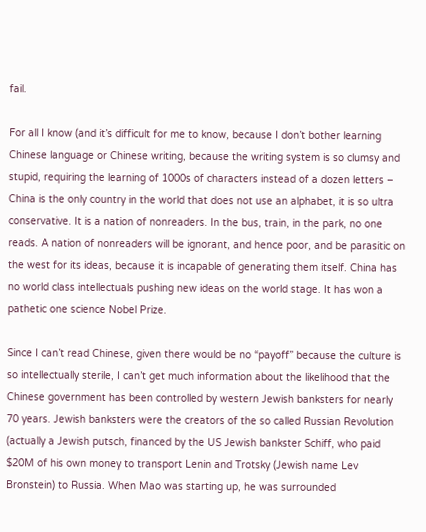fail.

For all I know (and it’s difficult for me to know, because I don’t bother learning Chinese language or Chinese writing, because the writing system is so clumsy and stupid, requiring the learning of 1000s of characters instead of a dozen letters – China is the only country in the world that does not use an alphabet, it is so ultra conservative. It is a nation of nonreaders. In the bus, train, in the park, no one reads. A nation of nonreaders will be ignorant, and hence poor, and be parasitic on the west for its ideas, because it is incapable of generating them itself. China has no world class intellectuals pushing new ideas on the world stage. It has won a pathetic one science Nobel Prize.

Since I can’t read Chinese, given there would be no “payoff” because the culture is so intellectually sterile, I can’t get much information about the likelihood that the Chinese government has been controlled by western Jewish banksters for nearly 70 years. Jewish banksters were the creators of the so called Russian Revolution (actually a Jewish putsch, financed by the US Jewish bankster Schiff, who paid $20M of his own money to transport Lenin and Trotsky (Jewish name Lev Bronstein) to Russia. When Mao was starting up, he was surrounded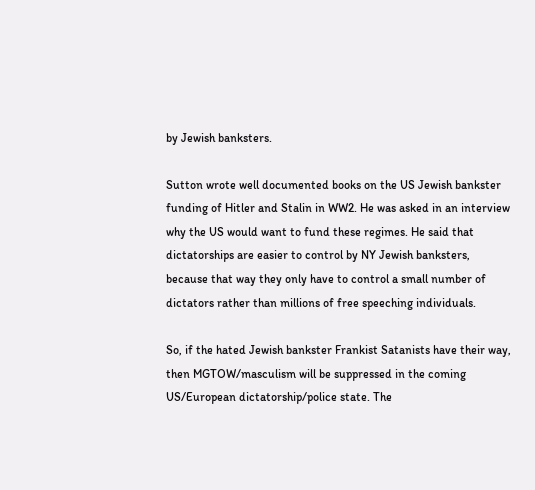by Jewish banksters.

Sutton wrote well documented books on the US Jewish bankster funding of Hitler and Stalin in WW2. He was asked in an interview why the US would want to fund these regimes. He said that dictatorships are easier to control by NY Jewish banksters, because that way they only have to control a small number of dictators rather than millions of free speeching individuals.

So, if the hated Jewish bankster Frankist Satanists have their way, then MGTOW/masculism will be suppressed in the coming US/European dictatorship/police state. The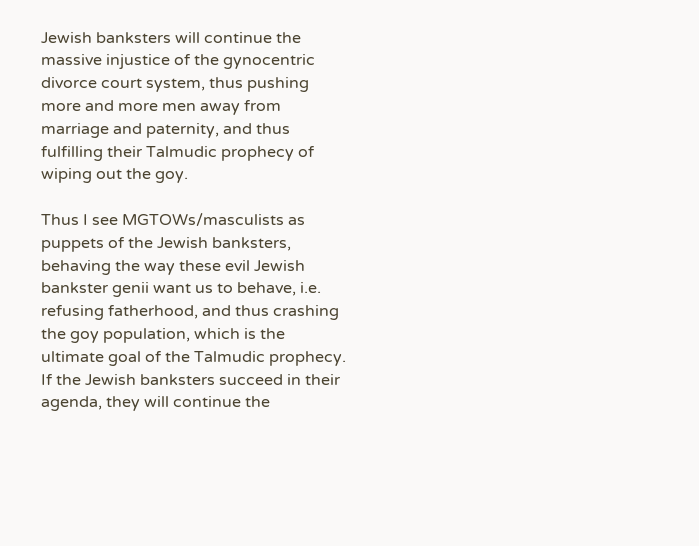Jewish banksters will continue the massive injustice of the gynocentric divorce court system, thus pushing more and more men away from marriage and paternity, and thus fulfilling their Talmudic prophecy of wiping out the goy.

Thus I see MGTOWs/masculists as puppets of the Jewish banksters, behaving the way these evil Jewish bankster genii want us to behave, i.e. refusing fatherhood, and thus crashing the goy population, which is the ultimate goal of the Talmudic prophecy. If the Jewish banksters succeed in their agenda, they will continue the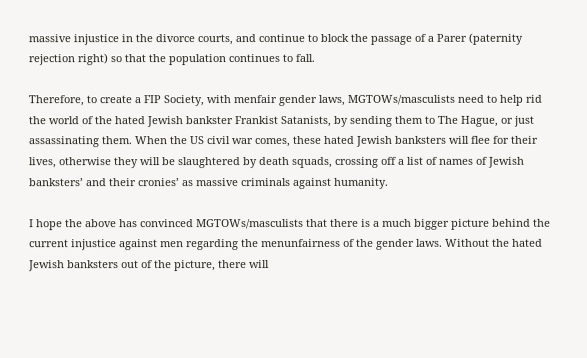massive injustice in the divorce courts, and continue to block the passage of a Parer (paternity rejection right) so that the population continues to fall.

Therefore, to create a FIP Society, with menfair gender laws, MGTOWs/masculists need to help rid the world of the hated Jewish bankster Frankist Satanists, by sending them to The Hague, or just assassinating them. When the US civil war comes, these hated Jewish banksters will flee for their lives, otherwise they will be slaughtered by death squads, crossing off a list of names of Jewish banksters’ and their cronies’ as massive criminals against humanity.

I hope the above has convinced MGTOWs/masculists that there is a much bigger picture behind the current injustice against men regarding the menunfairness of the gender laws. Without the hated Jewish banksters out of the picture, there will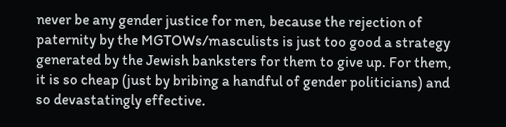never be any gender justice for men, because the rejection of paternity by the MGTOWs/masculists is just too good a strategy generated by the Jewish banksters for them to give up. For them, it is so cheap (just by bribing a handful of gender politicians) and so devastatingly effective.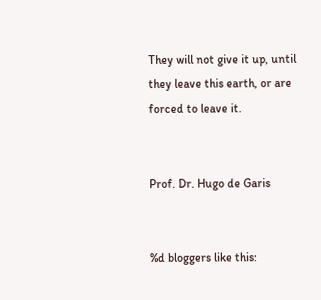They will not give it up, until they leave this earth, or are forced to leave it.


Prof. Dr. Hugo de Garis


%d bloggers like this: